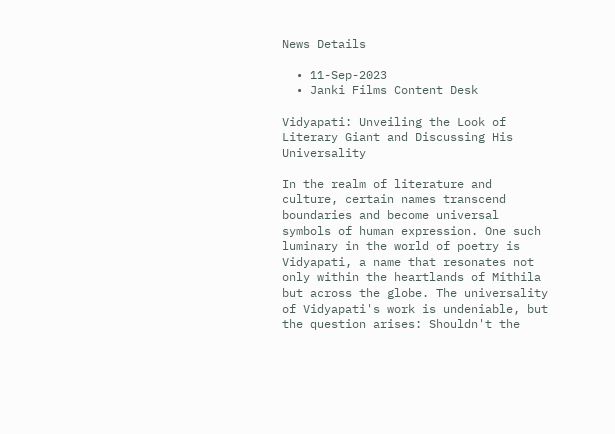News Details

  • 11-Sep-2023
  • Janki Films Content Desk

Vidyapati: Unveiling the Look of Literary Giant and Discussing His Universality

In the realm of literature and culture, certain names transcend boundaries and become universal symbols of human expression. One such luminary in the world of poetry is Vidyapati, a name that resonates not only within the heartlands of Mithila but across the globe. The universality of Vidyapati's work is undeniable, but the question arises: Shouldn't the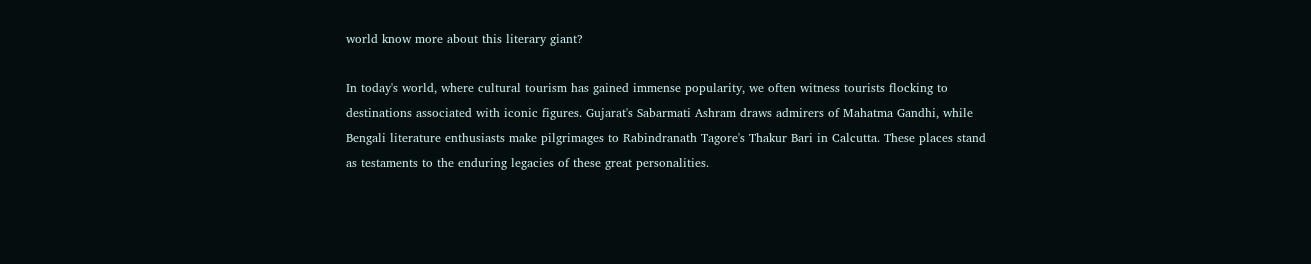world know more about this literary giant?

In today's world, where cultural tourism has gained immense popularity, we often witness tourists flocking to destinations associated with iconic figures. Gujarat's Sabarmati Ashram draws admirers of Mahatma Gandhi, while Bengali literature enthusiasts make pilgrimages to Rabindranath Tagore's Thakur Bari in Calcutta. These places stand as testaments to the enduring legacies of these great personalities.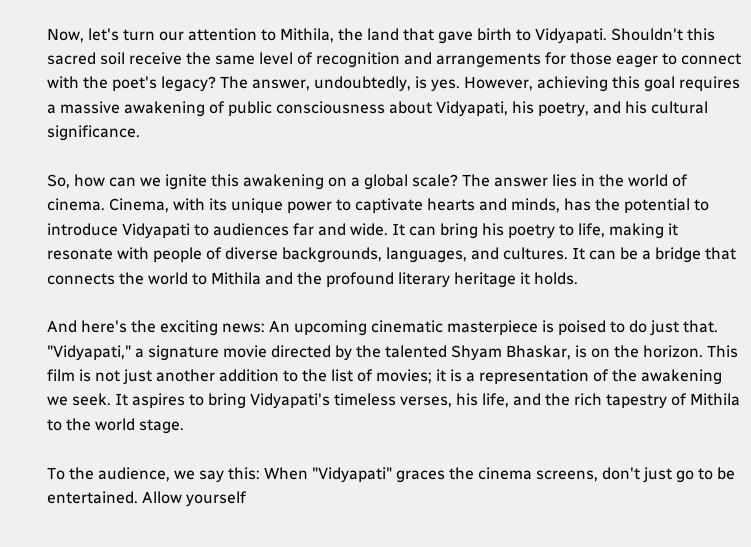Now, let's turn our attention to Mithila, the land that gave birth to Vidyapati. Shouldn't this sacred soil receive the same level of recognition and arrangements for those eager to connect with the poet's legacy? The answer, undoubtedly, is yes. However, achieving this goal requires a massive awakening of public consciousness about Vidyapati, his poetry, and his cultural significance.

So, how can we ignite this awakening on a global scale? The answer lies in the world of cinema. Cinema, with its unique power to captivate hearts and minds, has the potential to introduce Vidyapati to audiences far and wide. It can bring his poetry to life, making it resonate with people of diverse backgrounds, languages, and cultures. It can be a bridge that connects the world to Mithila and the profound literary heritage it holds.

And here's the exciting news: An upcoming cinematic masterpiece is poised to do just that. "Vidyapati," a signature movie directed by the talented Shyam Bhaskar, is on the horizon. This film is not just another addition to the list of movies; it is a representation of the awakening we seek. It aspires to bring Vidyapati's timeless verses, his life, and the rich tapestry of Mithila to the world stage.

To the audience, we say this: When "Vidyapati" graces the cinema screens, don't just go to be entertained. Allow yourself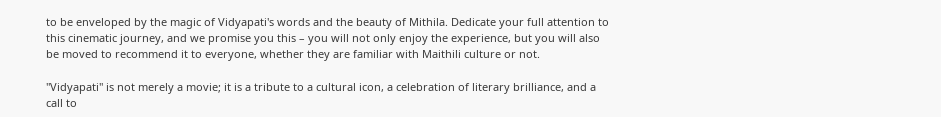to be enveloped by the magic of Vidyapati's words and the beauty of Mithila. Dedicate your full attention to this cinematic journey, and we promise you this – you will not only enjoy the experience, but you will also be moved to recommend it to everyone, whether they are familiar with Maithili culture or not.

"Vidyapati" is not merely a movie; it is a tribute to a cultural icon, a celebration of literary brilliance, and a call to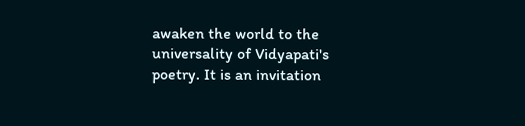awaken the world to the universality of Vidyapati's poetry. It is an invitation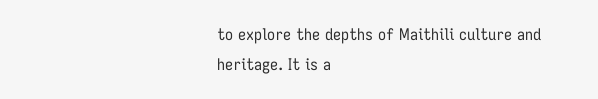to explore the depths of Maithili culture and heritage. It is a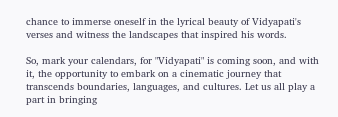chance to immerse oneself in the lyrical beauty of Vidyapati's verses and witness the landscapes that inspired his words.

So, mark your calendars, for "Vidyapati" is coming soon, and with it, the opportunity to embark on a cinematic journey that transcends boundaries, languages, and cultures. Let us all play a part in bringing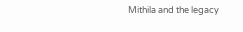Mithila and the legacy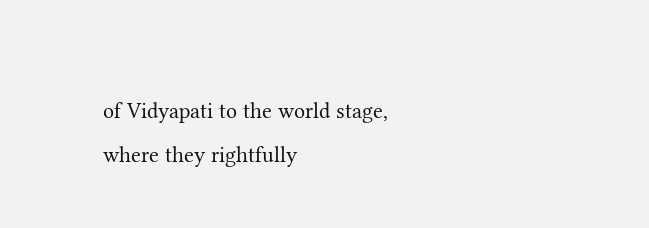of Vidyapati to the world stage, where they rightfully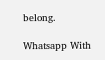belong.

Whatsapp With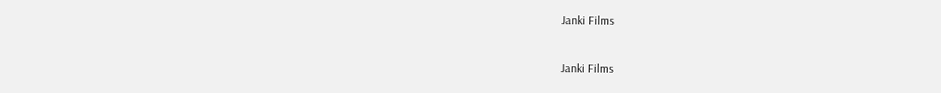Janki Films

Janki Films